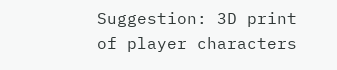Suggestion: 3D print of player characters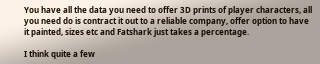You have all the data you need to offer 3D prints of player characters, all you need do is contract it out to a reliable company, offer option to have it painted, sizes etc and Fatshark just takes a percentage.

I think quite a few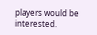players would be interested.